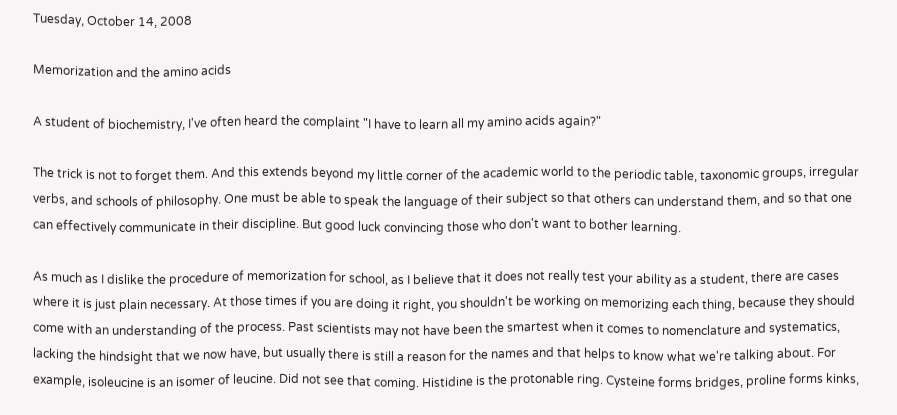Tuesday, October 14, 2008

Memorization and the amino acids

A student of biochemistry, I've often heard the complaint "I have to learn all my amino acids again?"

The trick is not to forget them. And this extends beyond my little corner of the academic world to the periodic table, taxonomic groups, irregular verbs, and schools of philosophy. One must be able to speak the language of their subject so that others can understand them, and so that one can effectively communicate in their discipline. But good luck convincing those who don't want to bother learning.

As much as I dislike the procedure of memorization for school, as I believe that it does not really test your ability as a student, there are cases where it is just plain necessary. At those times if you are doing it right, you shouldn't be working on memorizing each thing, because they should come with an understanding of the process. Past scientists may not have been the smartest when it comes to nomenclature and systematics, lacking the hindsight that we now have, but usually there is still a reason for the names and that helps to know what we're talking about. For example, isoleucine is an isomer of leucine. Did not see that coming. Histidine is the protonable ring. Cysteine forms bridges, proline forms kinks,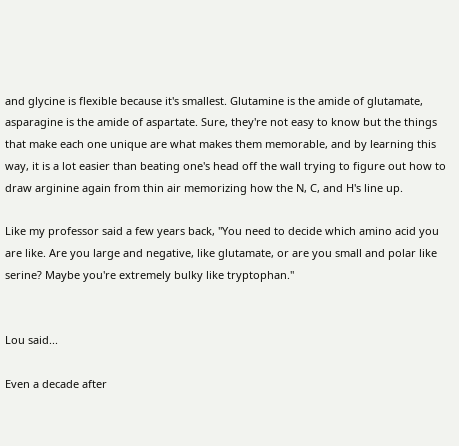and glycine is flexible because it's smallest. Glutamine is the amide of glutamate, asparagine is the amide of aspartate. Sure, they're not easy to know but the things that make each one unique are what makes them memorable, and by learning this way, it is a lot easier than beating one's head off the wall trying to figure out how to draw arginine again from thin air memorizing how the N, C, and H's line up.

Like my professor said a few years back, "You need to decide which amino acid you are like. Are you large and negative, like glutamate, or are you small and polar like serine? Maybe you're extremely bulky like tryptophan."


Lou said...

Even a decade after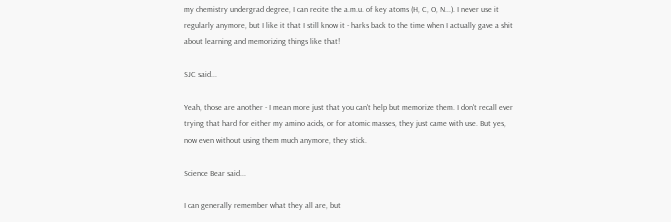my chemistry undergrad degree, I can recite the a.m.u. of key atoms (H, C, O, N...). I never use it regularly anymore, but I like it that I still know it - harks back to the time when I actually gave a shit about learning and memorizing things like that!

SJC said...

Yeah, those are another - I mean more just that you can't help but memorize them. I don't recall ever trying that hard for either my amino acids, or for atomic masses, they just came with use. But yes, now even without using them much anymore, they stick.

Science Bear said...

I can generally remember what they all are, but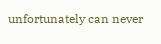unfortunately can never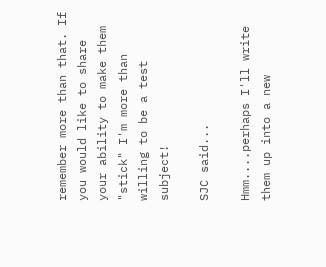remember more than that. If you would like to share your ability to make them "stick" I'm more than willing to be a test subject!

SJC said...

Hmm....perhaps I'll write them up into a new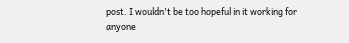post. I wouldn't be too hopeful in it working for anyone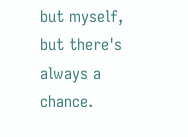but myself, but there's always a chance.